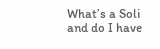What’s a Soli and do I have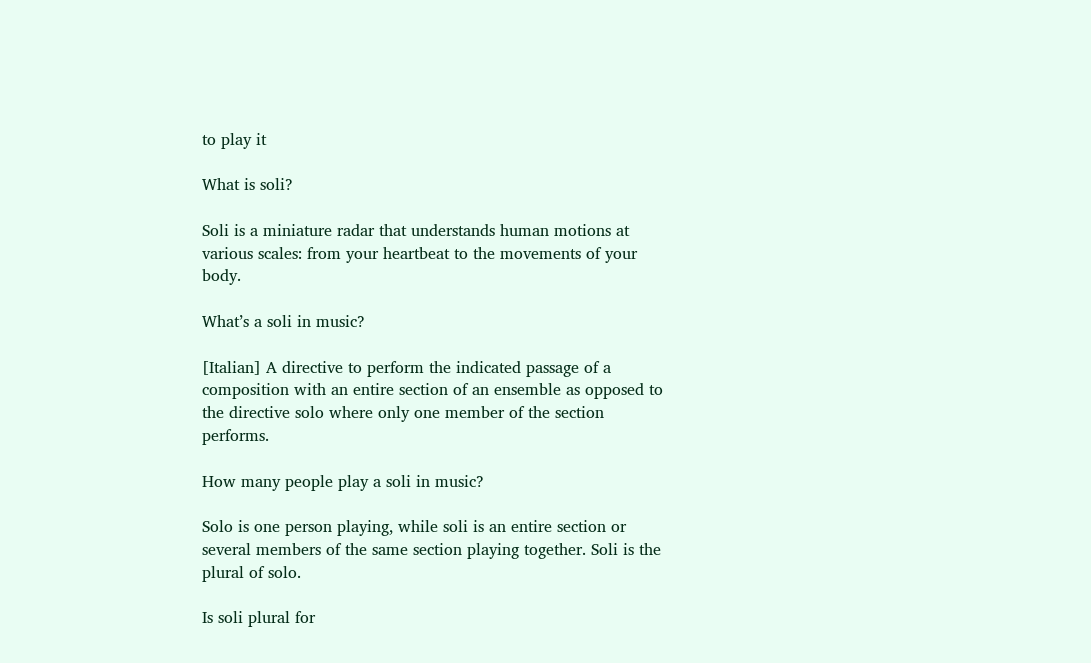to play it

What is soli?

Soli is a miniature radar that understands human motions at various scales: from your heartbeat to the movements of your body.

What’s a soli in music?

[Italian] A directive to perform the indicated passage of a composition with an entire section of an ensemble as opposed to the directive solo where only one member of the section performs.

How many people play a soli in music?

Solo is one person playing, while soli is an entire section or several members of the same section playing together. Soli is the plural of solo.

Is soli plural for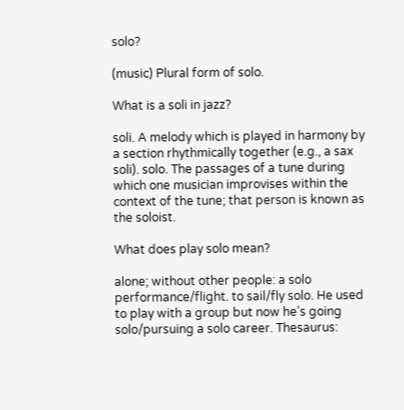solo?

(music) Plural form of solo.

What is a soli in jazz?

soli. A melody which is played in harmony by a section rhythmically together (e.g., a sax soli). solo. The passages of a tune during which one musician improvises within the context of the tune; that person is known as the soloist.

What does play solo mean?

alone; without other people: a solo performance/flight. to sail/fly solo. He used to play with a group but now he’s going solo/pursuing a solo career. Thesaurus: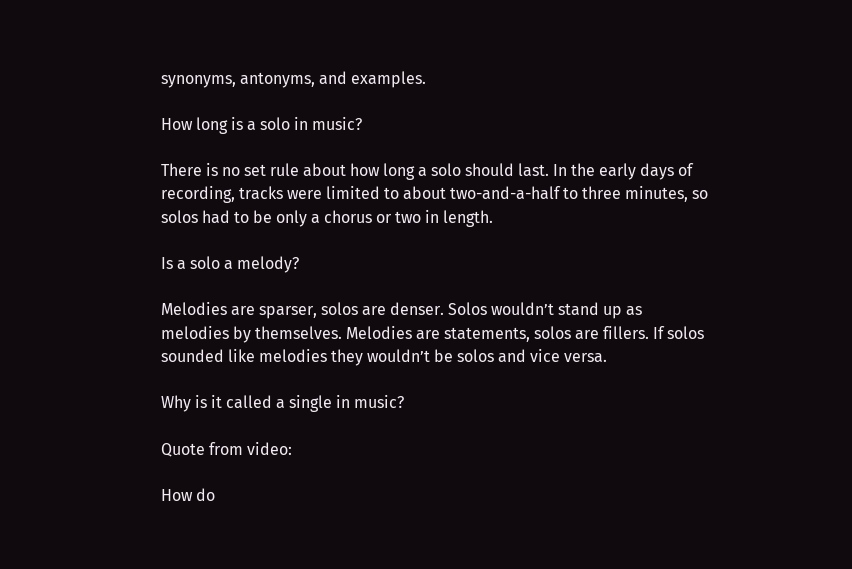synonyms, antonyms, and examples.

How long is a solo in music?

There is no set rule about how long a solo should last. In the early days of recording, tracks were limited to about two-and-a-half to three minutes, so solos had to be only a chorus or two in length.

Is a solo a melody?

Melodies are sparser, solos are denser. Solos wouldn’t stand up as melodies by themselves. Melodies are statements, solos are fillers. If solos sounded like melodies they wouldn’t be solos and vice versa.

Why is it called a single in music?

Quote from video:

How do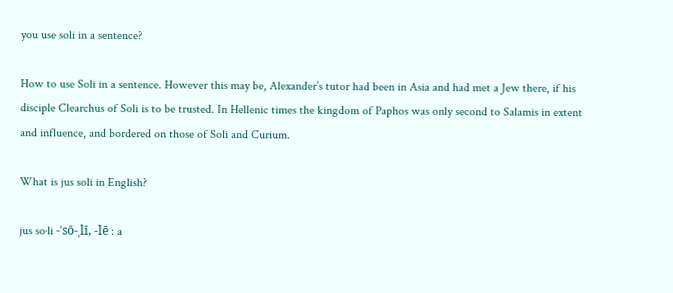you use soli in a sentence?

How to use Soli in a sentence. However this may be, Alexander’s tutor had been in Asia and had met a Jew there, if his disciple Clearchus of Soli is to be trusted. In Hellenic times the kingdom of Paphos was only second to Salamis in extent and influence, and bordered on those of Soli and Curium.

What is jus soli in English?

jus so·li -ˈsō-ˌlī, -lē : a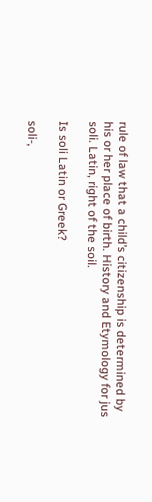rule of law that a child’s citizenship is determined by his or her place of birth. History and Etymology for jus soli. Latin, right of the soil.

Is soli Latin or Greek?

soli-,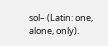sol– (Latin: one, alone, only).